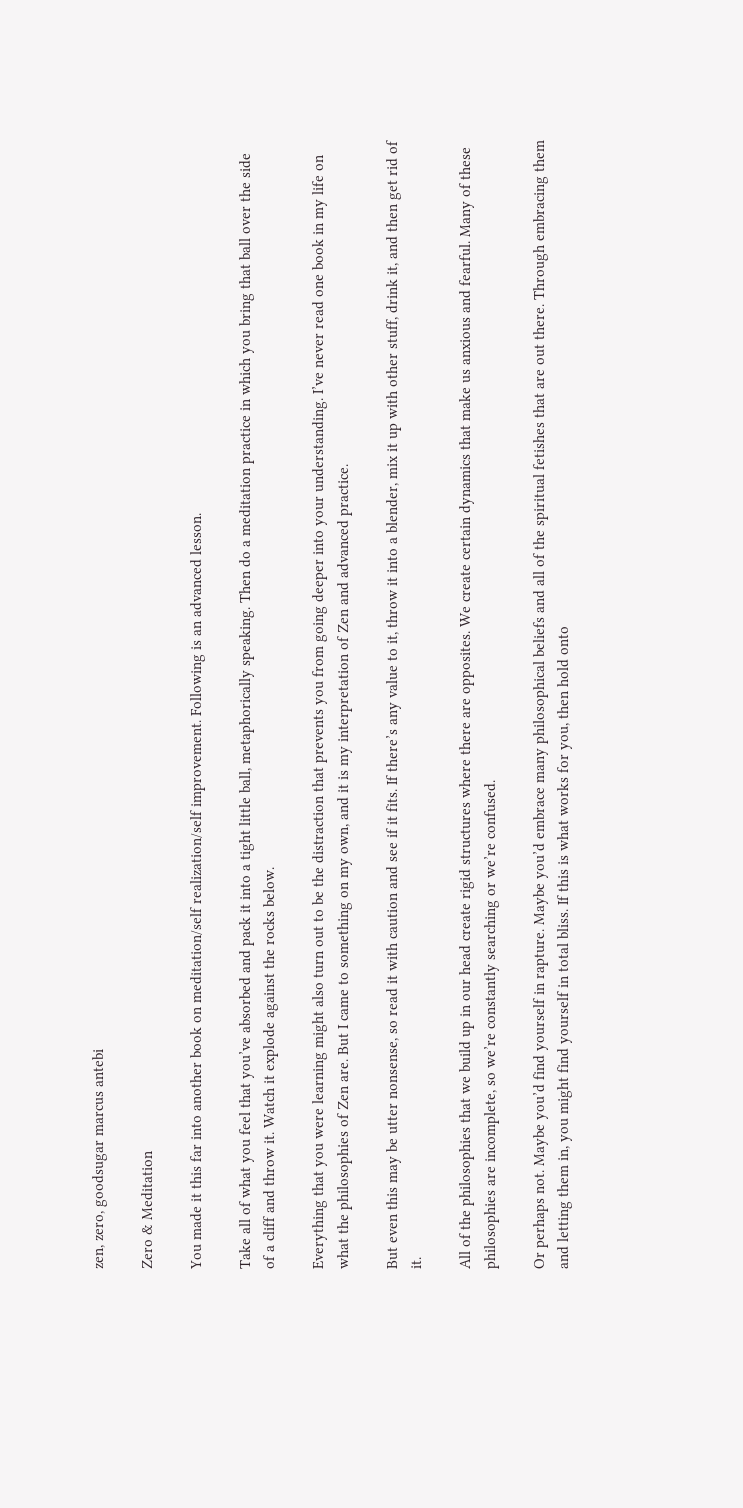zen, zero, goodsugar marcus antebi

Zero & Meditation

You made it this far into another book on meditation/self realization/self improvement. Following is an advanced lesson.

Take all of what you feel that you’ve absorbed and pack it into a tight little ball, metaphorically speaking. Then do a meditation practice in which you bring that ball over the side of a cliff and throw it. Watch it explode against the rocks below.

Everything that you were learning might also turn out to be the distraction that prevents you from going deeper into your understanding. I’ve never read one book in my life on what the philosophies of Zen are. But I came to something on my own, and it is my interpretation of Zen and advanced practice.

But even this may be utter nonsense, so read it with caution and see if it fits. If there’s any value to it, throw it into a blender, mix it up with other stuff, drink it, and then get rid of it.

All of the philosophies that we build up in our head create rigid structures where there are opposites. We create certain dynamics that make us anxious and fearful. Many of these philosophies are incomplete, so we’re constantly searching or we’re confused.

Or perhaps not. Maybe you’d find yourself in rapture. Maybe you’d embrace many philosophical beliefs and all of the spiritual fetishes that are out there. Through embracing them and letting them in, you might find yourself in total bliss. If this is what works for you, then hold onto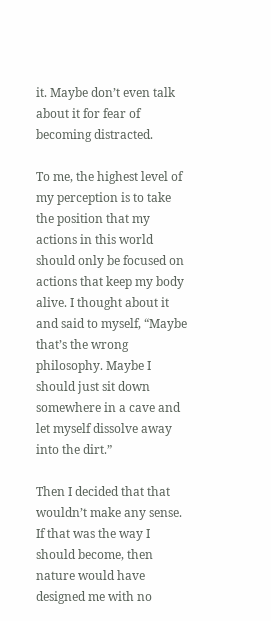it. Maybe don’t even talk about it for fear of becoming distracted.

To me, the highest level of my perception is to take the position that my actions in this world should only be focused on actions that keep my body alive. I thought about it and said to myself, “Maybe that’s the wrong philosophy. Maybe I should just sit down somewhere in a cave and let myself dissolve away into the dirt.”

Then I decided that that wouldn’t make any sense. If that was the way I should become, then nature would have designed me with no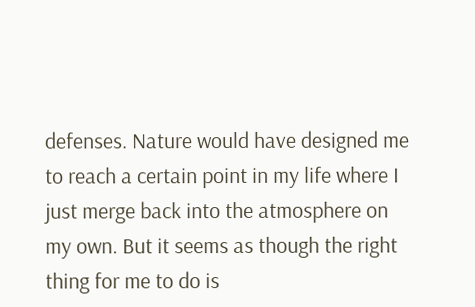defenses. Nature would have designed me to reach a certain point in my life where I just merge back into the atmosphere on my own. But it seems as though the right thing for me to do is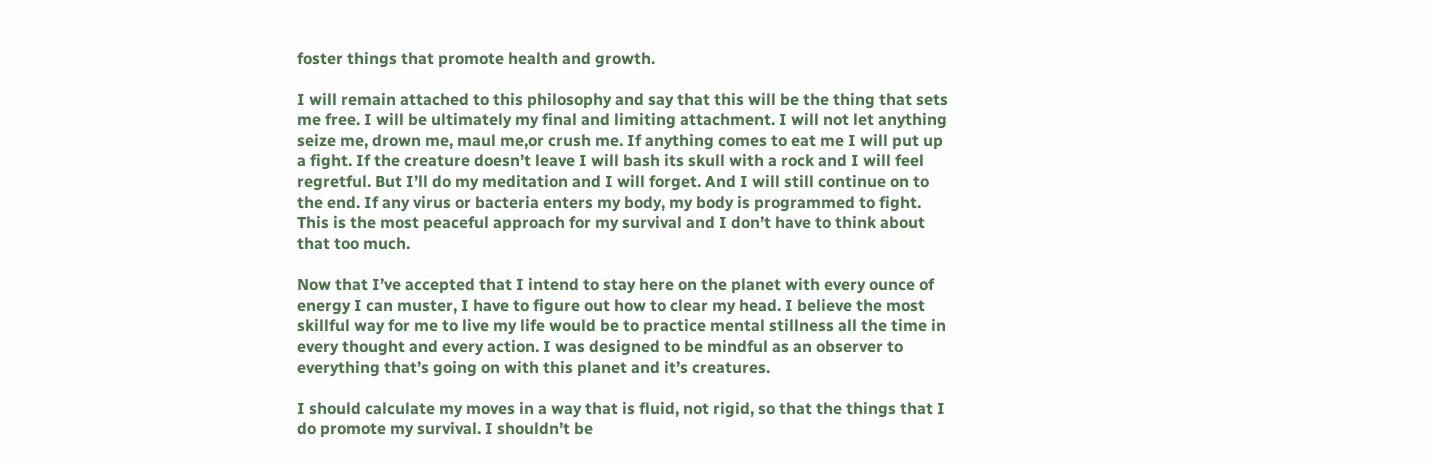foster things that promote health and growth.

I will remain attached to this philosophy and say that this will be the thing that sets me free. I will be ultimately my final and limiting attachment. I will not let anything seize me, drown me, maul me,or crush me. If anything comes to eat me I will put up a fight. If the creature doesn’t leave I will bash its skull with a rock and I will feel regretful. But I’ll do my meditation and I will forget. And I will still continue on to the end. If any virus or bacteria enters my body, my body is programmed to fight. This is the most peaceful approach for my survival and I don’t have to think about that too much.

Now that I’ve accepted that I intend to stay here on the planet with every ounce of energy I can muster, I have to figure out how to clear my head. I believe the most skillful way for me to live my life would be to practice mental stillness all the time in every thought and every action. I was designed to be mindful as an observer to everything that’s going on with this planet and it’s creatures.

I should calculate my moves in a way that is fluid, not rigid, so that the things that I do promote my survival. I shouldn’t be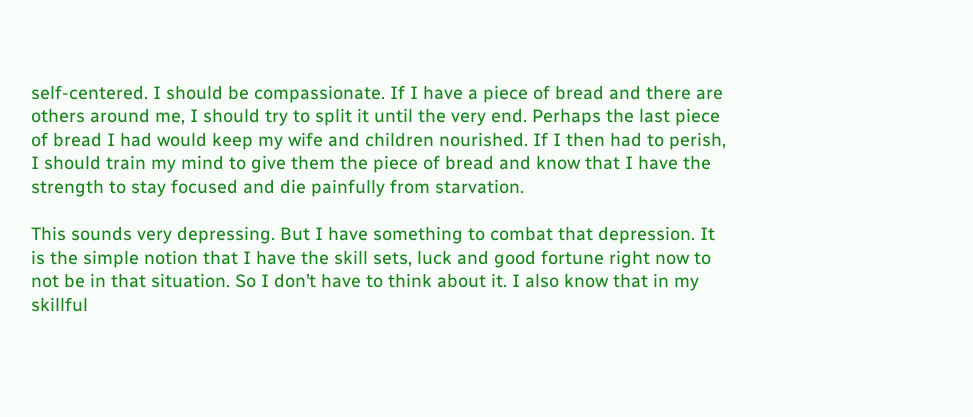self-centered. I should be compassionate. If I have a piece of bread and there are others around me, I should try to split it until the very end. Perhaps the last piece of bread I had would keep my wife and children nourished. If I then had to perish, I should train my mind to give them the piece of bread and know that I have the strength to stay focused and die painfully from starvation.

This sounds very depressing. But I have something to combat that depression. It is the simple notion that I have the skill sets, luck and good fortune right now to not be in that situation. So I don’t have to think about it. I also know that in my skillful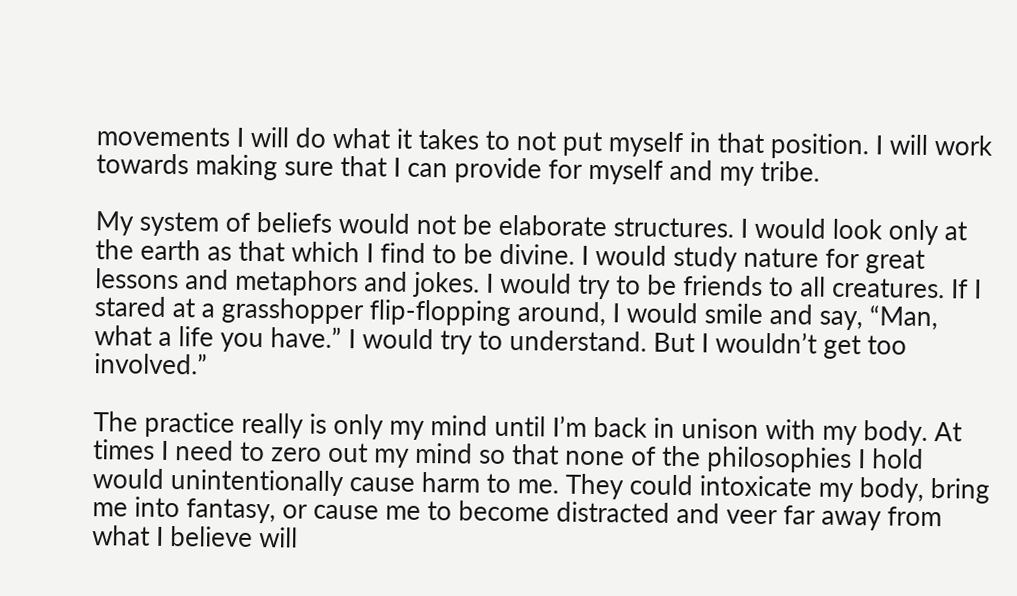movements I will do what it takes to not put myself in that position. I will work towards making sure that I can provide for myself and my tribe.

My system of beliefs would not be elaborate structures. I would look only at the earth as that which I find to be divine. I would study nature for great lessons and metaphors and jokes. I would try to be friends to all creatures. If I stared at a grasshopper flip-flopping around, I would smile and say, “Man, what a life you have.” I would try to understand. But I wouldn’t get too involved.”

The practice really is only my mind until I’m back in unison with my body. At times I need to zero out my mind so that none of the philosophies I hold would unintentionally cause harm to me. They could intoxicate my body, bring me into fantasy, or cause me to become distracted and veer far away from what I believe will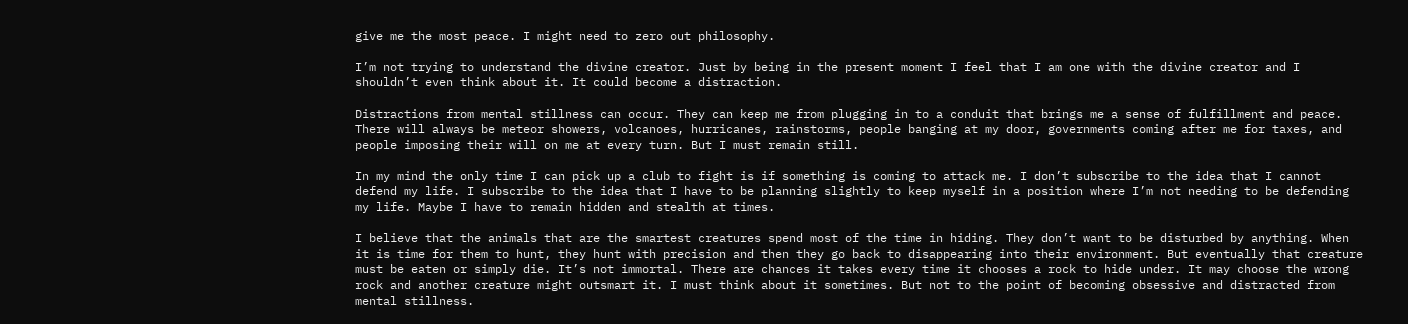give me the most peace. I might need to zero out philosophy.

I’m not trying to understand the divine creator. Just by being in the present moment I feel that I am one with the divine creator and I shouldn’t even think about it. It could become a distraction.

Distractions from mental stillness can occur. They can keep me from plugging in to a conduit that brings me a sense of fulfillment and peace. There will always be meteor showers, volcanoes, hurricanes, rainstorms, people banging at my door, governments coming after me for taxes, and people imposing their will on me at every turn. But I must remain still.

In my mind the only time I can pick up a club to fight is if something is coming to attack me. I don’t subscribe to the idea that I cannot defend my life. I subscribe to the idea that I have to be planning slightly to keep myself in a position where I’m not needing to be defending my life. Maybe I have to remain hidden and stealth at times.

I believe that the animals that are the smartest creatures spend most of the time in hiding. They don’t want to be disturbed by anything. When it is time for them to hunt, they hunt with precision and then they go back to disappearing into their environment. But eventually that creature must be eaten or simply die. It’s not immortal. There are chances it takes every time it chooses a rock to hide under. It may choose the wrong rock and another creature might outsmart it. I must think about it sometimes. But not to the point of becoming obsessive and distracted from mental stillness.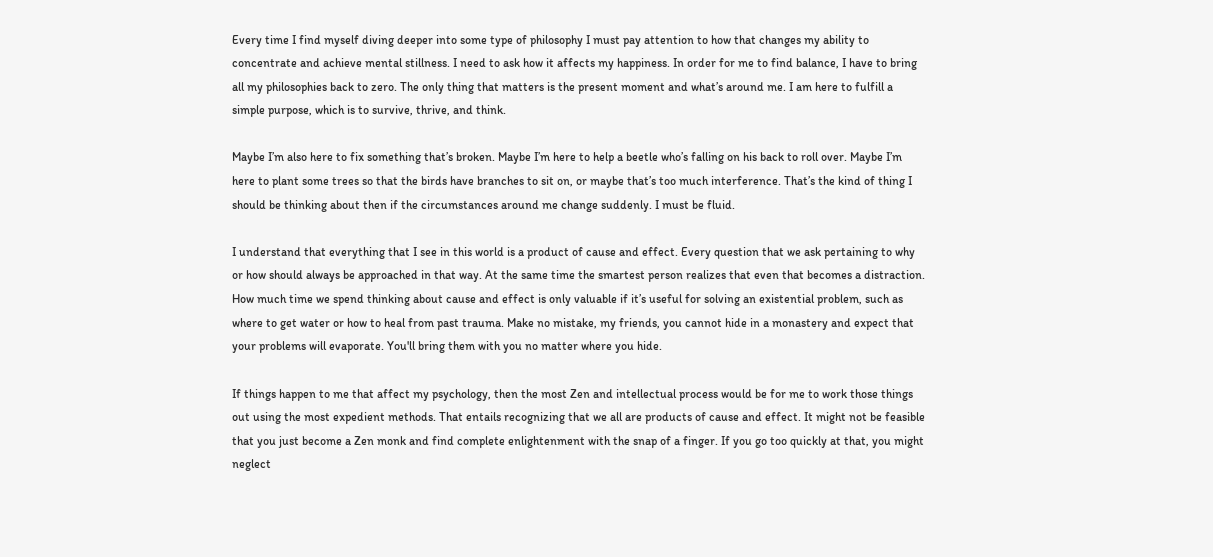Every time I find myself diving deeper into some type of philosophy I must pay attention to how that changes my ability to concentrate and achieve mental stillness. I need to ask how it affects my happiness. In order for me to find balance, I have to bring all my philosophies back to zero. The only thing that matters is the present moment and what’s around me. I am here to fulfill a simple purpose, which is to survive, thrive, and think.

Maybe I’m also here to fix something that’s broken. Maybe I’m here to help a beetle who’s falling on his back to roll over. Maybe I’m here to plant some trees so that the birds have branches to sit on, or maybe that’s too much interference. That’s the kind of thing I should be thinking about then if the circumstances around me change suddenly. I must be fluid.

I understand that everything that I see in this world is a product of cause and effect. Every question that we ask pertaining to why or how should always be approached in that way. At the same time the smartest person realizes that even that becomes a distraction. How much time we spend thinking about cause and effect is only valuable if it’s useful for solving an existential problem, such as where to get water or how to heal from past trauma. Make no mistake, my friends, you cannot hide in a monastery and expect that your problems will evaporate. You'll bring them with you no matter where you hide.

If things happen to me that affect my psychology, then the most Zen and intellectual process would be for me to work those things out using the most expedient methods. That entails recognizing that we all are products of cause and effect. It might not be feasible that you just become a Zen monk and find complete enlightenment with the snap of a finger. If you go too quickly at that, you might neglect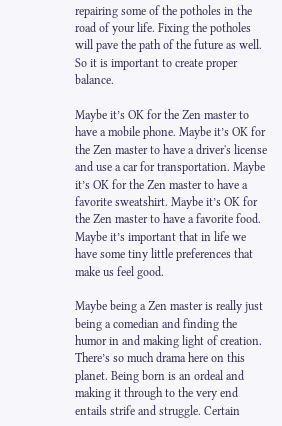repairing some of the potholes in the road of your life. Fixing the potholes will pave the path of the future as well. So it is important to create proper balance.

Maybe it’s OK for the Zen master to have a mobile phone. Maybe it’s OK for the Zen master to have a driver's license and use a car for transportation. Maybe it’s OK for the Zen master to have a favorite sweatshirt. Maybe it’s OK for the Zen master to have a favorite food. Maybe it’s important that in life we have some tiny little preferences that make us feel good.

Maybe being a Zen master is really just being a comedian and finding the humor in and making light of creation. There’s so much drama here on this planet. Being born is an ordeal and making it through to the very end entails strife and struggle. Certain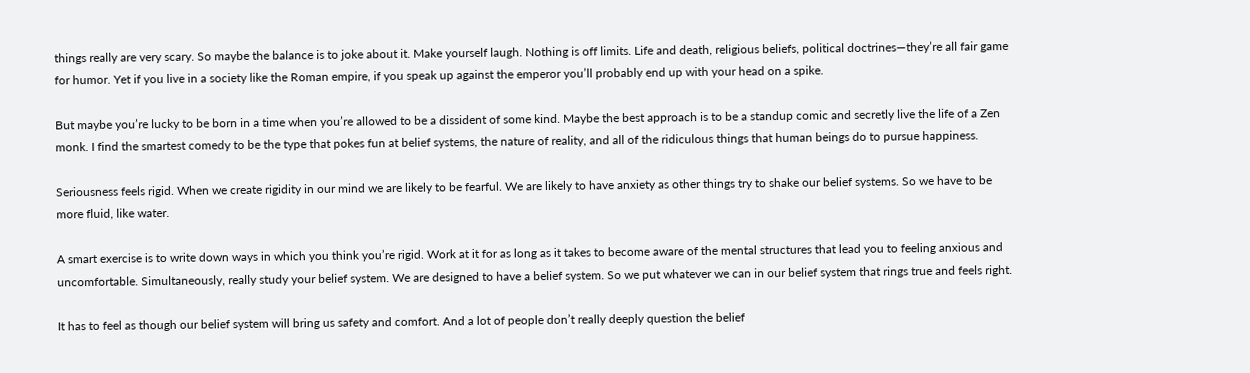things really are very scary. So maybe the balance is to joke about it. Make yourself laugh. Nothing is off limits. Life and death, religious beliefs, political doctrines—they’re all fair game for humor. Yet if you live in a society like the Roman empire, if you speak up against the emperor you’ll probably end up with your head on a spike.

But maybe you’re lucky to be born in a time when you’re allowed to be a dissident of some kind. Maybe the best approach is to be a standup comic and secretly live the life of a Zen monk. I find the smartest comedy to be the type that pokes fun at belief systems, the nature of reality, and all of the ridiculous things that human beings do to pursue happiness.

Seriousness feels rigid. When we create rigidity in our mind we are likely to be fearful. We are likely to have anxiety as other things try to shake our belief systems. So we have to be more fluid, like water.

A smart exercise is to write down ways in which you think you’re rigid. Work at it for as long as it takes to become aware of the mental structures that lead you to feeling anxious and uncomfortable. Simultaneously, really study your belief system. We are designed to have a belief system. So we put whatever we can in our belief system that rings true and feels right.

It has to feel as though our belief system will bring us safety and comfort. And a lot of people don’t really deeply question the belief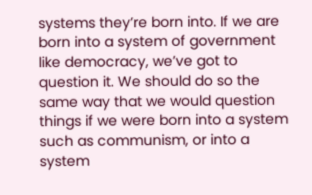systems they’re born into. If we are born into a system of government like democracy, we’ve got to question it. We should do so the same way that we would question things if we were born into a system such as communism, or into a system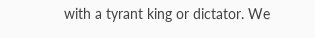with a tyrant king or dictator. We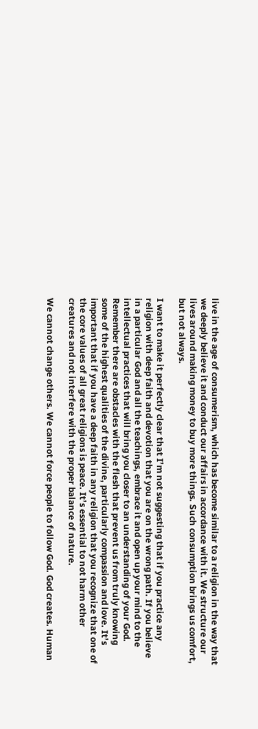live in the age of consumerism, which has become similar to a religion in the way that we deeply believe it and conduct our affairs in accordance with it. We structure our lives around making money to buy more things. Such consumption brings us comfort, but not always.

I want to make it perfectly clear that I’m not suggesting that if you practice any religion with deep faith and devotion that you are on the wrong path. If you believe in a particular God and all the teachings, embrace it and open up your mind to the intellectual practices that will bring you closer to an understanding of your God. Remember there are obstacles with the flesh that prevent us from truly knowing some of the highest qualities of the divine, particularly compassion and love. It’s important that if you have a deep faith in any religion that you recognize that one of the core values of all great religions is peace. It’s essential to not harm other creatures and not interfere with the proper balance of nature.

We cannot change others. We cannot force people to follow God. God creates. Human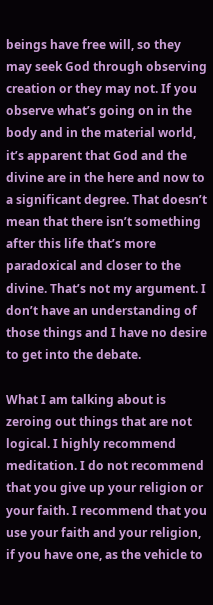beings have free will, so they may seek God through observing creation or they may not. If you observe what’s going on in the body and in the material world, it’s apparent that God and the divine are in the here and now to a significant degree. That doesn’t mean that there isn’t something after this life that’s more paradoxical and closer to the divine. That’s not my argument. I don’t have an understanding of those things and I have no desire to get into the debate.

What I am talking about is zeroing out things that are not logical. I highly recommend meditation. I do not recommend that you give up your religion or your faith. I recommend that you use your faith and your religion, if you have one, as the vehicle to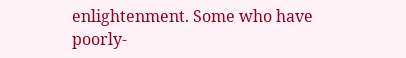enlightenment. Some who have poorly-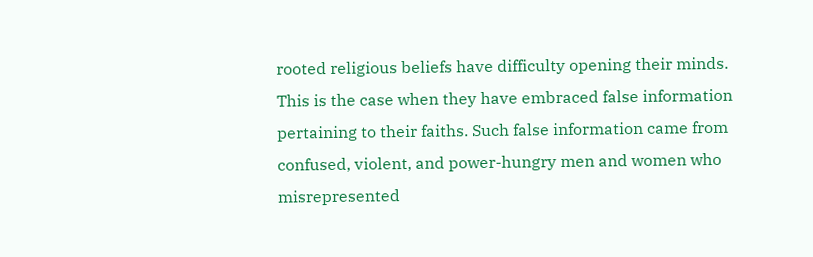rooted religious beliefs have difficulty opening their minds. This is the case when they have embraced false information pertaining to their faiths. Such false information came from confused, violent, and power-hungry men and women who misrepresented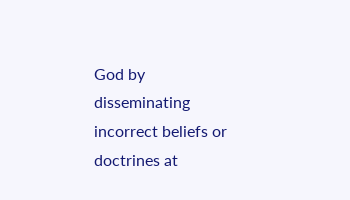God by disseminating incorrect beliefs or doctrines at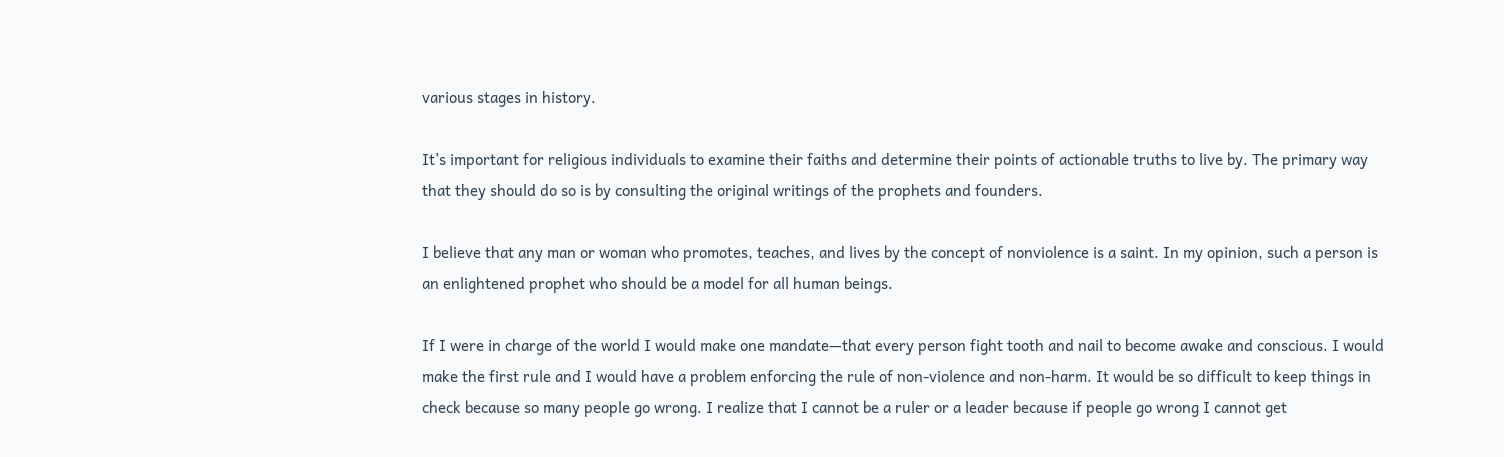various stages in history.

It’s important for religious individuals to examine their faiths and determine their points of actionable truths to live by. The primary way that they should do so is by consulting the original writings of the prophets and founders.

I believe that any man or woman who promotes, teaches, and lives by the concept of nonviolence is a saint. In my opinion, such a person is an enlightened prophet who should be a model for all human beings.

If I were in charge of the world I would make one mandate—that every person fight tooth and nail to become awake and conscious. I would make the first rule and I would have a problem enforcing the rule of non-violence and non-harm. It would be so difficult to keep things in check because so many people go wrong. I realize that I cannot be a ruler or a leader because if people go wrong I cannot get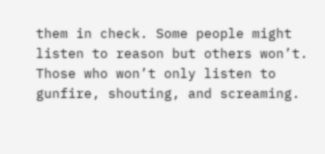them in check. Some people might listen to reason but others won’t. Those who won’t only listen to gunfire, shouting, and screaming.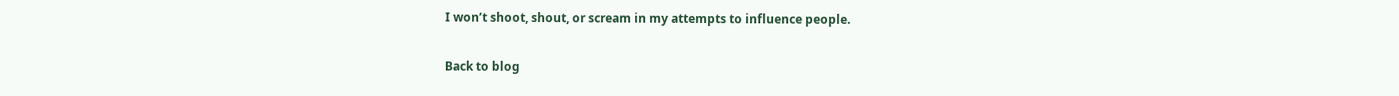I won’t shoot, shout, or scream in my attempts to influence people.

Back to blog